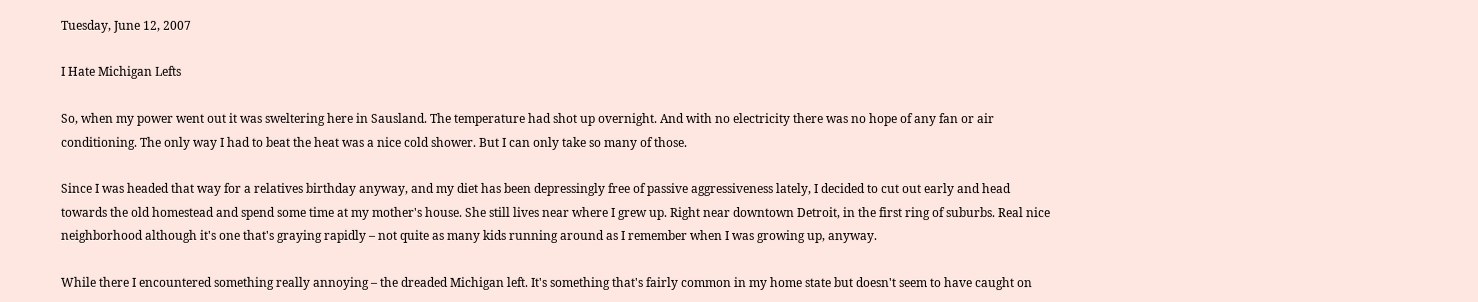Tuesday, June 12, 2007

I Hate Michigan Lefts

So, when my power went out it was sweltering here in Sausland. The temperature had shot up overnight. And with no electricity there was no hope of any fan or air conditioning. The only way I had to beat the heat was a nice cold shower. But I can only take so many of those.

Since I was headed that way for a relatives birthday anyway, and my diet has been depressingly free of passive aggressiveness lately, I decided to cut out early and head towards the old homestead and spend some time at my mother's house. She still lives near where I grew up. Right near downtown Detroit, in the first ring of suburbs. Real nice neighborhood although it's one that's graying rapidly – not quite as many kids running around as I remember when I was growing up, anyway.

While there I encountered something really annoying – the dreaded Michigan left. It's something that's fairly common in my home state but doesn't seem to have caught on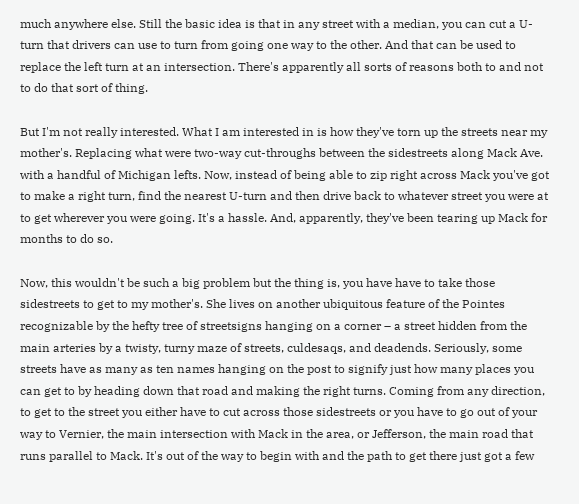much anywhere else. Still the basic idea is that in any street with a median, you can cut a U-turn that drivers can use to turn from going one way to the other. And that can be used to replace the left turn at an intersection. There's apparently all sorts of reasons both to and not to do that sort of thing.

But I'm not really interested. What I am interested in is how they've torn up the streets near my mother's. Replacing what were two-way cut-throughs between the sidestreets along Mack Ave. with a handful of Michigan lefts. Now, instead of being able to zip right across Mack you've got to make a right turn, find the nearest U-turn and then drive back to whatever street you were at to get wherever you were going. It's a hassle. And, apparently, they've been tearing up Mack for months to do so.

Now, this wouldn't be such a big problem but the thing is, you have have to take those sidestreets to get to my mother's. She lives on another ubiquitous feature of the Pointes recognizable by the hefty tree of streetsigns hanging on a corner – a street hidden from the main arteries by a twisty, turny maze of streets, culdesaqs, and deadends. Seriously, some streets have as many as ten names hanging on the post to signify just how many places you can get to by heading down that road and making the right turns. Coming from any direction, to get to the street you either have to cut across those sidestreets or you have to go out of your way to Vernier, the main intersection with Mack in the area, or Jefferson, the main road that runs parallel to Mack. It's out of the way to begin with and the path to get there just got a few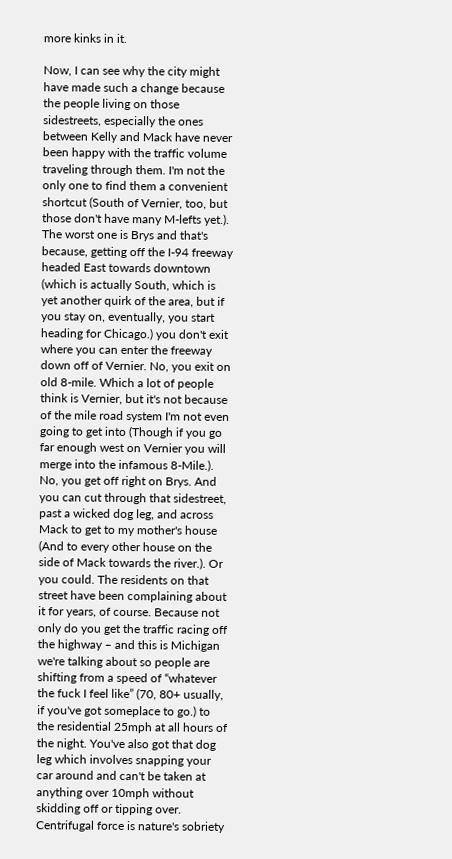more kinks in it.

Now, I can see why the city might have made such a change because the people living on those sidestreets, especially the ones between Kelly and Mack have never been happy with the traffic volume traveling through them. I'm not the only one to find them a convenient shortcut (South of Vernier, too, but those don't have many M-lefts yet.). The worst one is Brys and that's because, getting off the I-94 freeway headed East towards downtown (which is actually South, which is yet another quirk of the area, but if you stay on, eventually, you start heading for Chicago.) you don't exit where you can enter the freeway down off of Vernier. No, you exit on old 8-mile. Which a lot of people think is Vernier, but it's not because of the mile road system I'm not even going to get into (Though if you go far enough west on Vernier you will merge into the infamous 8-Mile.). No, you get off right on Brys. And you can cut through that sidestreet, past a wicked dog leg, and across Mack to get to my mother's house (And to every other house on the side of Mack towards the river.). Or you could. The residents on that street have been complaining about it for years, of course. Because not only do you get the traffic racing off the highway – and this is Michigan we're talking about so people are shifting from a speed of “whatever the fuck I feel like” (70, 80+ usually, if you've got someplace to go.) to the residential 25mph at all hours of the night. You've also got that dog leg which involves snapping your car around and can't be taken at anything over 10mph without skidding off or tipping over. Centrifugal force is nature's sobriety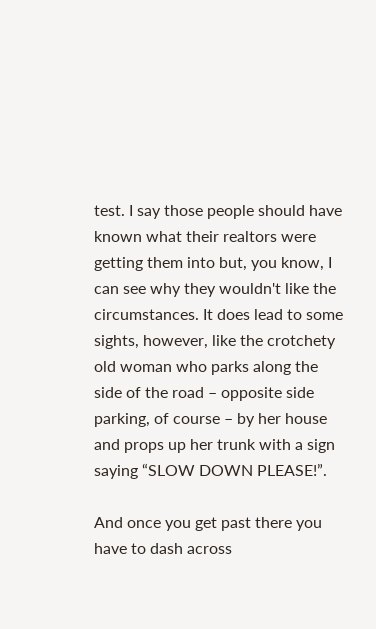test. I say those people should have known what their realtors were getting them into but, you know, I can see why they wouldn't like the circumstances. It does lead to some sights, however, like the crotchety old woman who parks along the side of the road – opposite side parking, of course – by her house and props up her trunk with a sign saying “SLOW DOWN PLEASE!”.

And once you get past there you have to dash across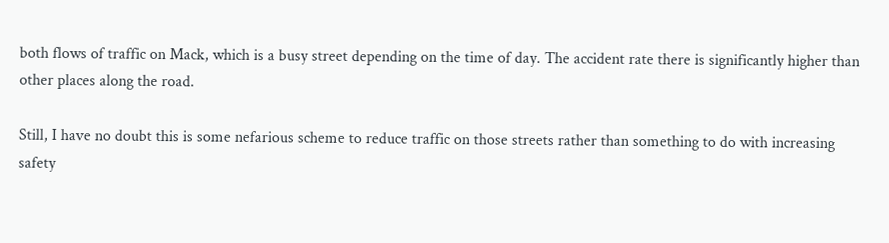both flows of traffic on Mack, which is a busy street depending on the time of day. The accident rate there is significantly higher than other places along the road.

Still, I have no doubt this is some nefarious scheme to reduce traffic on those streets rather than something to do with increasing safety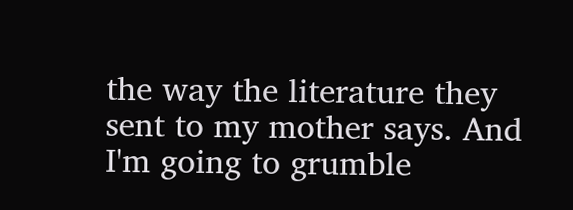the way the literature they sent to my mother says. And I'm going to grumble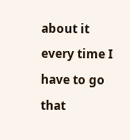about it every time I have to go that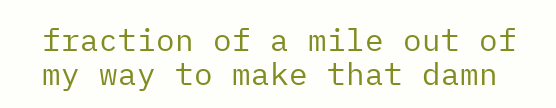fraction of a mile out of my way to make that damn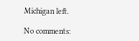Michigan left.

No comments: